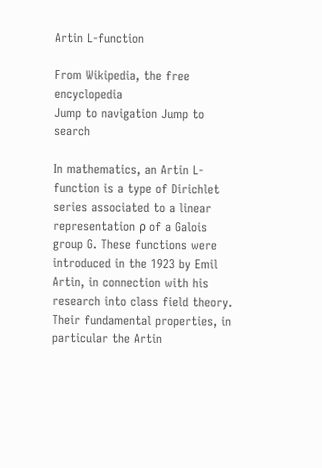Artin L-function

From Wikipedia, the free encyclopedia
Jump to navigation Jump to search

In mathematics, an Artin L-function is a type of Dirichlet series associated to a linear representation ρ of a Galois group G. These functions were introduced in the 1923 by Emil Artin, in connection with his research into class field theory. Their fundamental properties, in particular the Artin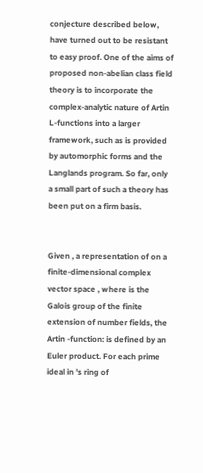conjecture described below, have turned out to be resistant to easy proof. One of the aims of proposed non-abelian class field theory is to incorporate the complex-analytic nature of Artin L-functions into a larger framework, such as is provided by automorphic forms and the Langlands program. So far, only a small part of such a theory has been put on a firm basis.


Given , a representation of on a finite-dimensional complex vector space , where is the Galois group of the finite extension of number fields, the Artin -function: is defined by an Euler product. For each prime ideal in 's ring of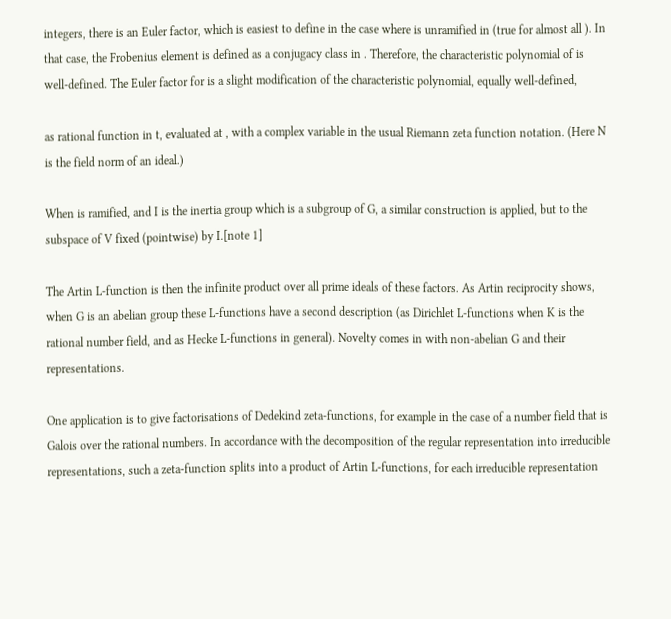integers, there is an Euler factor, which is easiest to define in the case where is unramified in (true for almost all ). In that case, the Frobenius element is defined as a conjugacy class in . Therefore, the characteristic polynomial of is well-defined. The Euler factor for is a slight modification of the characteristic polynomial, equally well-defined,

as rational function in t, evaluated at , with a complex variable in the usual Riemann zeta function notation. (Here N is the field norm of an ideal.)

When is ramified, and I is the inertia group which is a subgroup of G, a similar construction is applied, but to the subspace of V fixed (pointwise) by I.[note 1]

The Artin L-function is then the infinite product over all prime ideals of these factors. As Artin reciprocity shows, when G is an abelian group these L-functions have a second description (as Dirichlet L-functions when K is the rational number field, and as Hecke L-functions in general). Novelty comes in with non-abelian G and their representations.

One application is to give factorisations of Dedekind zeta-functions, for example in the case of a number field that is Galois over the rational numbers. In accordance with the decomposition of the regular representation into irreducible representations, such a zeta-function splits into a product of Artin L-functions, for each irreducible representation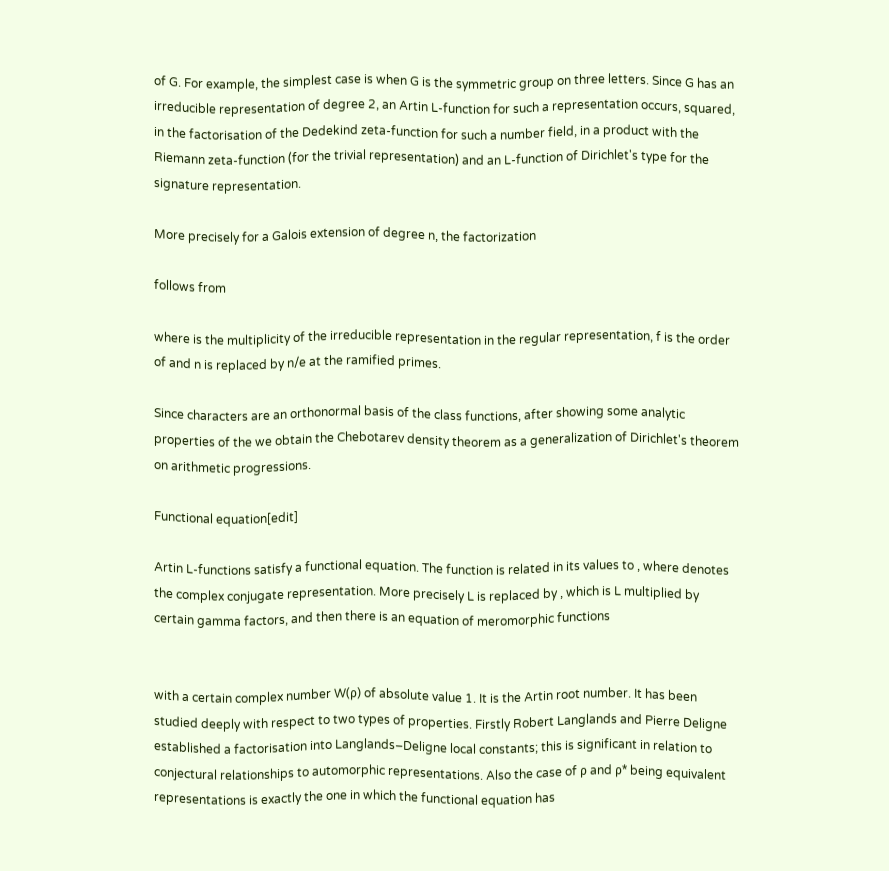of G. For example, the simplest case is when G is the symmetric group on three letters. Since G has an irreducible representation of degree 2, an Artin L-function for such a representation occurs, squared, in the factorisation of the Dedekind zeta-function for such a number field, in a product with the Riemann zeta-function (for the trivial representation) and an L-function of Dirichlet's type for the signature representation.

More precisely for a Galois extension of degree n, the factorization

follows from

where is the multiplicity of the irreducible representation in the regular representation, f is the order of and n is replaced by n/e at the ramified primes.

Since characters are an orthonormal basis of the class functions, after showing some analytic properties of the we obtain the Chebotarev density theorem as a generalization of Dirichlet's theorem on arithmetic progressions.

Functional equation[edit]

Artin L-functions satisfy a functional equation. The function is related in its values to , where denotes the complex conjugate representation. More precisely L is replaced by , which is L multiplied by certain gamma factors, and then there is an equation of meromorphic functions


with a certain complex number W(ρ) of absolute value 1. It is the Artin root number. It has been studied deeply with respect to two types of properties. Firstly Robert Langlands and Pierre Deligne established a factorisation into Langlands–Deligne local constants; this is significant in relation to conjectural relationships to automorphic representations. Also the case of ρ and ρ* being equivalent representations is exactly the one in which the functional equation has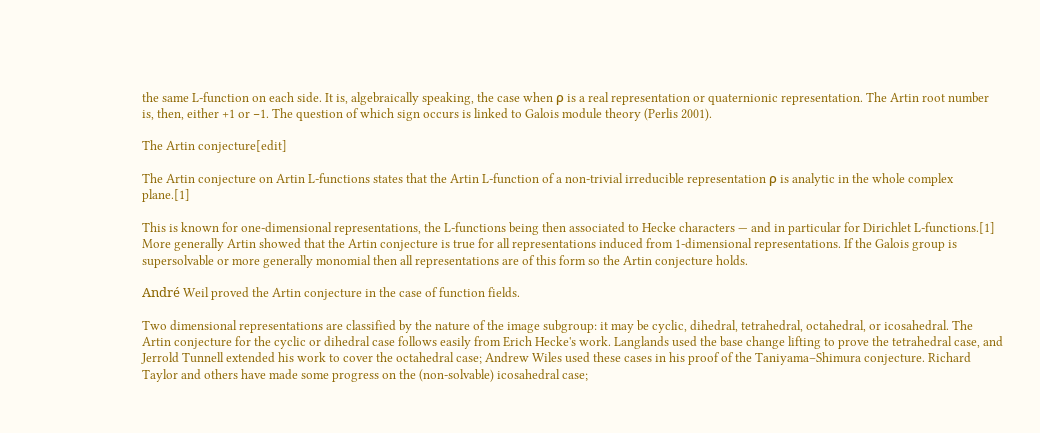the same L-function on each side. It is, algebraically speaking, the case when ρ is a real representation or quaternionic representation. The Artin root number is, then, either +1 or −1. The question of which sign occurs is linked to Galois module theory (Perlis 2001).

The Artin conjecture[edit]

The Artin conjecture on Artin L-functions states that the Artin L-function of a non-trivial irreducible representation ρ is analytic in the whole complex plane.[1]

This is known for one-dimensional representations, the L-functions being then associated to Hecke characters — and in particular for Dirichlet L-functions.[1] More generally Artin showed that the Artin conjecture is true for all representations induced from 1-dimensional representations. If the Galois group is supersolvable or more generally monomial then all representations are of this form so the Artin conjecture holds.

André Weil proved the Artin conjecture in the case of function fields.

Two dimensional representations are classified by the nature of the image subgroup: it may be cyclic, dihedral, tetrahedral, octahedral, or icosahedral. The Artin conjecture for the cyclic or dihedral case follows easily from Erich Hecke's work. Langlands used the base change lifting to prove the tetrahedral case, and Jerrold Tunnell extended his work to cover the octahedral case; Andrew Wiles used these cases in his proof of the Taniyama–Shimura conjecture. Richard Taylor and others have made some progress on the (non-solvable) icosahedral case;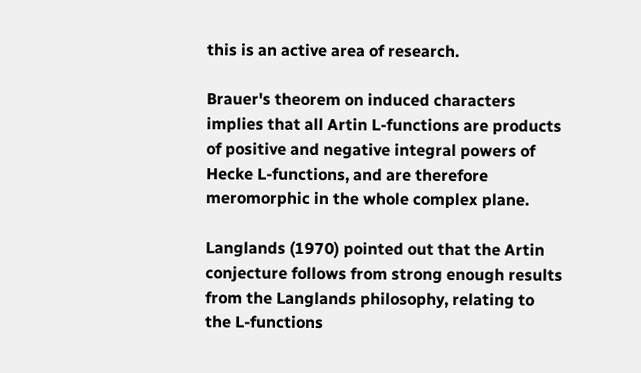this is an active area of research.

Brauer's theorem on induced characters implies that all Artin L-functions are products of positive and negative integral powers of Hecke L-functions, and are therefore meromorphic in the whole complex plane.

Langlands (1970) pointed out that the Artin conjecture follows from strong enough results from the Langlands philosophy, relating to the L-functions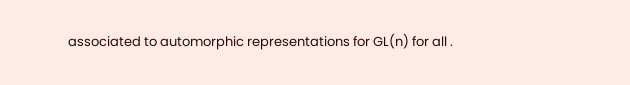associated to automorphic representations for GL(n) for all .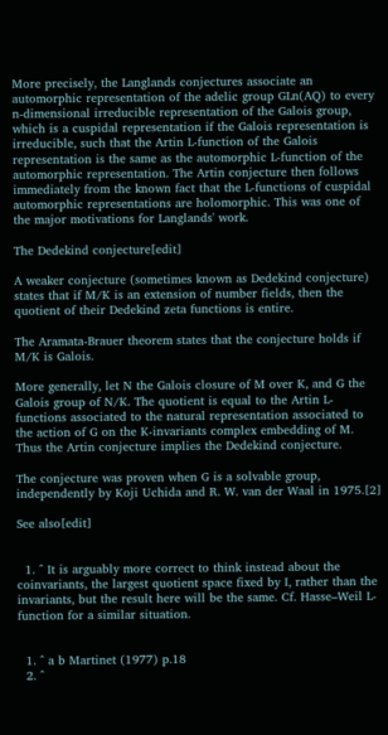More precisely, the Langlands conjectures associate an automorphic representation of the adelic group GLn(AQ) to every n-dimensional irreducible representation of the Galois group, which is a cuspidal representation if the Galois representation is irreducible, such that the Artin L-function of the Galois representation is the same as the automorphic L-function of the automorphic representation. The Artin conjecture then follows immediately from the known fact that the L-functions of cuspidal automorphic representations are holomorphic. This was one of the major motivations for Langlands' work.

The Dedekind conjecture[edit]

A weaker conjecture (sometimes known as Dedekind conjecture) states that if M/K is an extension of number fields, then the quotient of their Dedekind zeta functions is entire.

The Aramata-Brauer theorem states that the conjecture holds if M/K is Galois.

More generally, let N the Galois closure of M over K, and G the Galois group of N/K. The quotient is equal to the Artin L-functions associated to the natural representation associated to the action of G on the K-invariants complex embedding of M. Thus the Artin conjecture implies the Dedekind conjecture.

The conjecture was proven when G is a solvable group, independently by Koji Uchida and R. W. van der Waal in 1975.[2]

See also[edit]


  1. ^ It is arguably more correct to think instead about the coinvariants, the largest quotient space fixed by I, rather than the invariants, but the result here will be the same. Cf. Hasse–Weil L-function for a similar situation.


  1. ^ a b Martinet (1977) p.18
  2. ^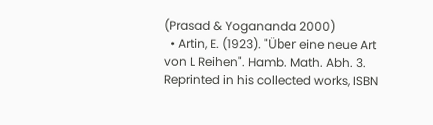(Prasad & Yogananda 2000)
  • Artin, E. (1923). "Über eine neue Art von L Reihen". Hamb. Math. Abh. 3. Reprinted in his collected works, ISBN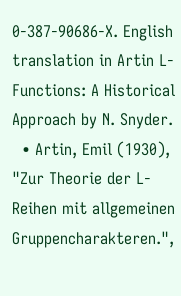0-387-90686-X. English translation in Artin L-Functions: A Historical Approach by N. Snyder.
  • Artin, Emil (1930), "Zur Theorie der L-Reihen mit allgemeinen Gruppencharakteren.",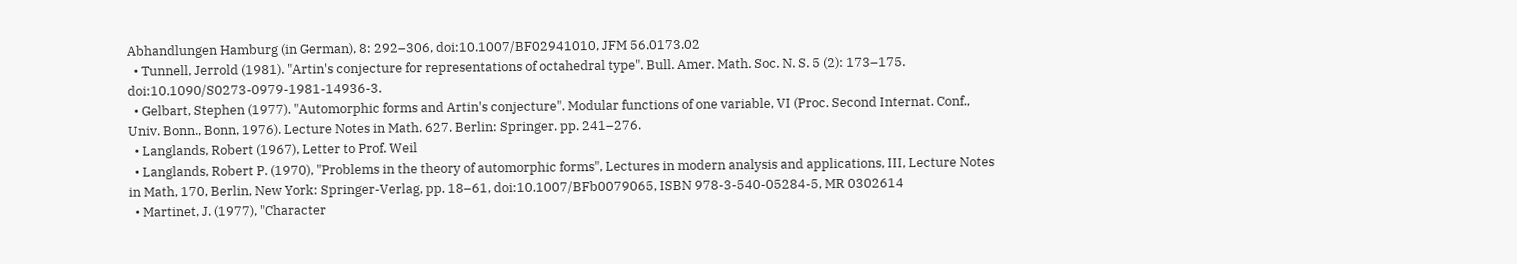Abhandlungen Hamburg (in German), 8: 292–306, doi:10.1007/BF02941010, JFM 56.0173.02
  • Tunnell, Jerrold (1981). "Artin's conjecture for representations of octahedral type". Bull. Amer. Math. Soc. N. S. 5 (2): 173–175. doi:10.1090/S0273-0979-1981-14936-3.
  • Gelbart, Stephen (1977). "Automorphic forms and Artin's conjecture". Modular functions of one variable, VI (Proc. Second Internat. Conf., Univ. Bonn., Bonn, 1976). Lecture Notes in Math. 627. Berlin: Springer. pp. 241–276.
  • Langlands, Robert (1967), Letter to Prof. Weil
  • Langlands, Robert P. (1970), "Problems in the theory of automorphic forms", Lectures in modern analysis and applications, III, Lecture Notes in Math, 170, Berlin, New York: Springer-Verlag, pp. 18–61, doi:10.1007/BFb0079065, ISBN 978-3-540-05284-5, MR 0302614
  • Martinet, J. (1977), "Character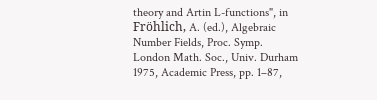theory and Artin L-functions", in Fröhlich, A. (ed.), Algebraic Number Fields, Proc. Symp. London Math. Soc., Univ. Durham 1975, Academic Press, pp. 1–87,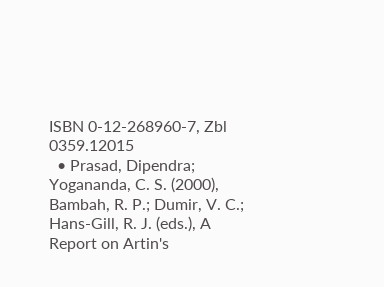ISBN 0-12-268960-7, Zbl 0359.12015
  • Prasad, Dipendra; Yogananda, C. S. (2000), Bambah, R. P.; Dumir, V. C.; Hans-Gill, R. J. (eds.), A Report on Artin's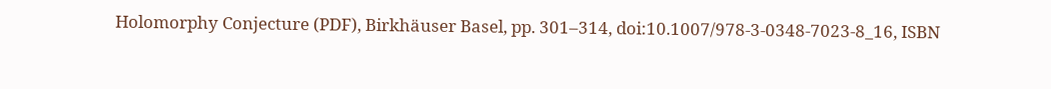Holomorphy Conjecture (PDF), Birkhäuser Basel, pp. 301–314, doi:10.1007/978-3-0348-7023-8_16, ISBN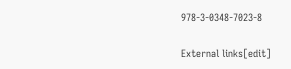978-3-0348-7023-8

External links[edit]